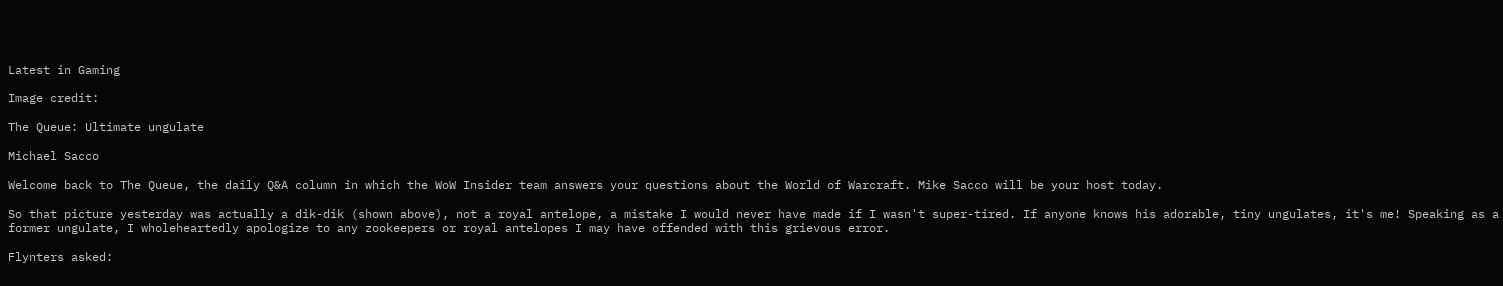Latest in Gaming

Image credit:

The Queue: Ultimate ungulate

Michael Sacco

Welcome back to The Queue, the daily Q&A column in which the WoW Insider team answers your questions about the World of Warcraft. Mike Sacco will be your host today.

So that picture yesterday was actually a dik-dik (shown above), not a royal antelope, a mistake I would never have made if I wasn't super-tired. If anyone knows his adorable, tiny ungulates, it's me! Speaking as a former ungulate, I wholeheartedly apologize to any zookeepers or royal antelopes I may have offended with this grievous error.

Flynters asked: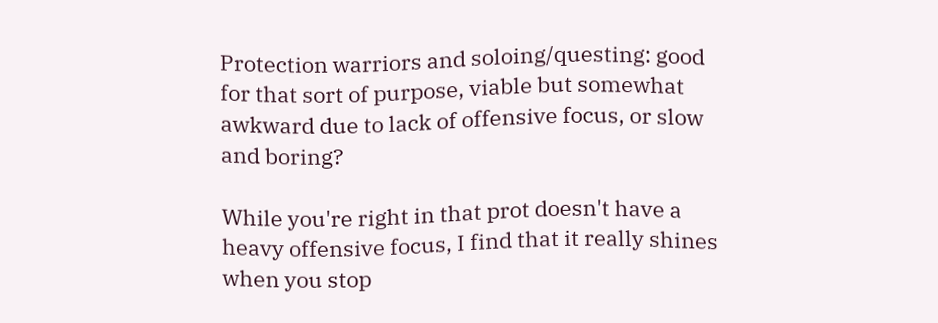Protection warriors and soloing/questing: good for that sort of purpose, viable but somewhat awkward due to lack of offensive focus, or slow and boring?

While you're right in that prot doesn't have a heavy offensive focus, I find that it really shines when you stop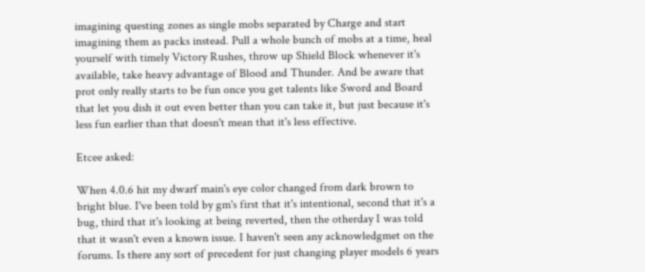imagining questing zones as single mobs separated by Charge and start imagining them as packs instead. Pull a whole bunch of mobs at a time, heal yourself with timely Victory Rushes, throw up Shield Block whenever it's available, take heavy advantage of Blood and Thunder. And be aware that prot only really starts to be fun once you get talents like Sword and Board that let you dish it out even better than you can take it, but just because it's less fun earlier than that doesn't mean that it's less effective.

Etcee asked:

When 4.0.6 hit my dwarf main's eye color changed from dark brown to bright blue. I've been told by gm's first that it's intentional, second that it's a bug, third that it's looking at being reverted, then the otherday I was told that it wasn't even a known issue. I haven't seen any acknowledgmet on the forums. Is there any sort of precedent for just changing player models 6 years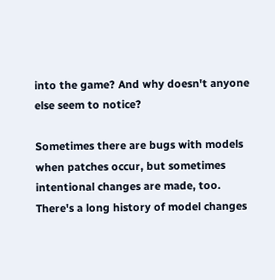into the game? And why doesn't anyone else seem to notice?

Sometimes there are bugs with models when patches occur, but sometimes intentional changes are made, too. There's a long history of model changes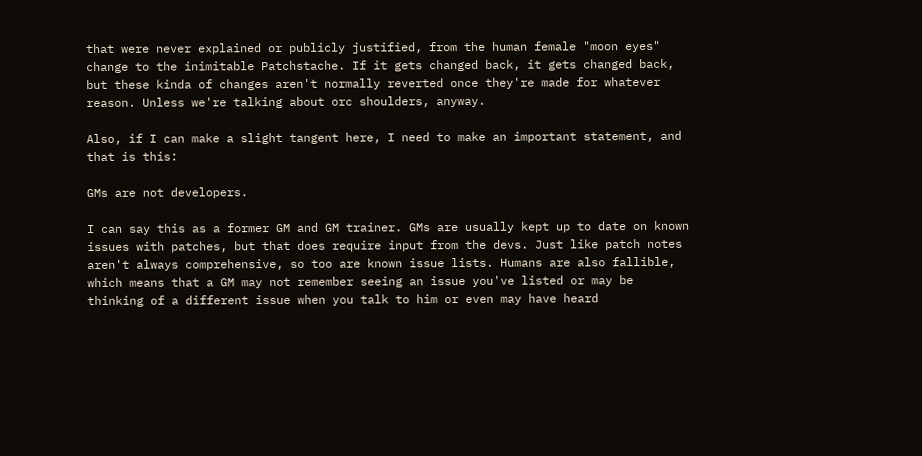that were never explained or publicly justified, from the human female "moon eyes" change to the inimitable Patchstache. If it gets changed back, it gets changed back, but these kinda of changes aren't normally reverted once they're made for whatever reason. Unless we're talking about orc shoulders, anyway.

Also, if I can make a slight tangent here, I need to make an important statement, and that is this:

GMs are not developers.

I can say this as a former GM and GM trainer. GMs are usually kept up to date on known issues with patches, but that does require input from the devs. Just like patch notes aren't always comprehensive, so too are known issue lists. Humans are also fallible, which means that a GM may not remember seeing an issue you've listed or may be thinking of a different issue when you talk to him or even may have heard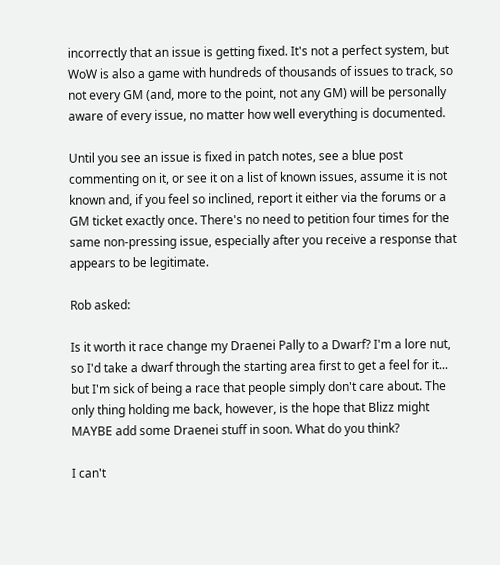incorrectly that an issue is getting fixed. It's not a perfect system, but WoW is also a game with hundreds of thousands of issues to track, so not every GM (and, more to the point, not any GM) will be personally aware of every issue, no matter how well everything is documented.

Until you see an issue is fixed in patch notes, see a blue post commenting on it, or see it on a list of known issues, assume it is not known and, if you feel so inclined, report it either via the forums or a GM ticket exactly once. There's no need to petition four times for the same non-pressing issue, especially after you receive a response that appears to be legitimate.

Rob asked:

Is it worth it race change my Draenei Pally to a Dwarf? I'm a lore nut, so I'd take a dwarf through the starting area first to get a feel for it... but I'm sick of being a race that people simply don't care about. The only thing holding me back, however, is the hope that Blizz might MAYBE add some Draenei stuff in soon. What do you think?

I can't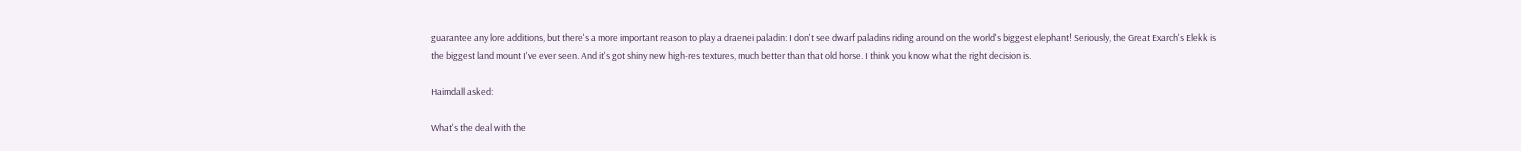guarantee any lore additions, but there's a more important reason to play a draenei paladin: I don't see dwarf paladins riding around on the world's biggest elephant! Seriously, the Great Exarch's Elekk is the biggest land mount I've ever seen. And it's got shiny new high-res textures, much better than that old horse. I think you know what the right decision is.

Haimdall asked:

What's the deal with the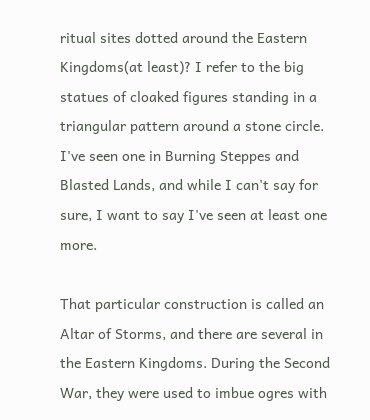ritual sites dotted around the Eastern Kingdoms(at least)? I refer to the big statues of cloaked figures standing in a triangular pattern around a stone circle. I've seen one in Burning Steppes and Blasted Lands, and while I can't say for sure, I want to say I've seen at least one more.

That particular construction is called an Altar of Storms, and there are several in the Eastern Kingdoms. During the Second War, they were used to imbue ogres with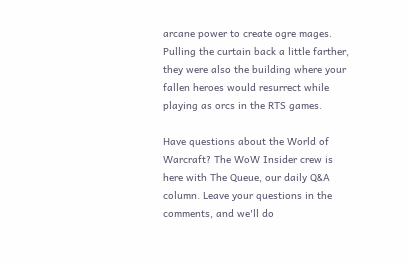arcane power to create ogre mages. Pulling the curtain back a little farther, they were also the building where your fallen heroes would resurrect while playing as orcs in the RTS games.

Have questions about the World of Warcraft? The WoW Insider crew is here with The Queue, our daily Q&A column. Leave your questions in the comments, and we'll do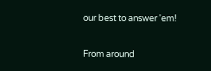our best to answer 'em!

From around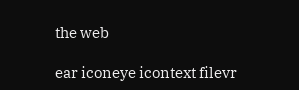the web

ear iconeye icontext filevr